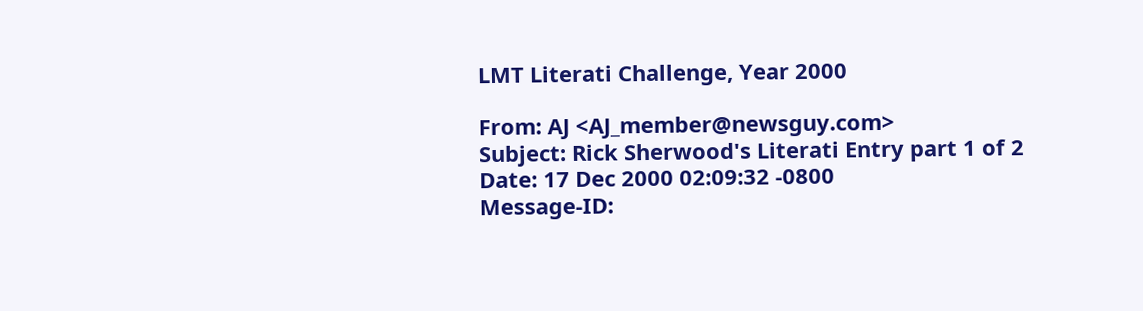LMT Literati Challenge, Year 2000

From: AJ <AJ_member@newsguy.com>
Subject: Rick Sherwood's Literati Entry part 1 of 2
Date: 17 Dec 2000 02:09:32 -0800
Message-ID: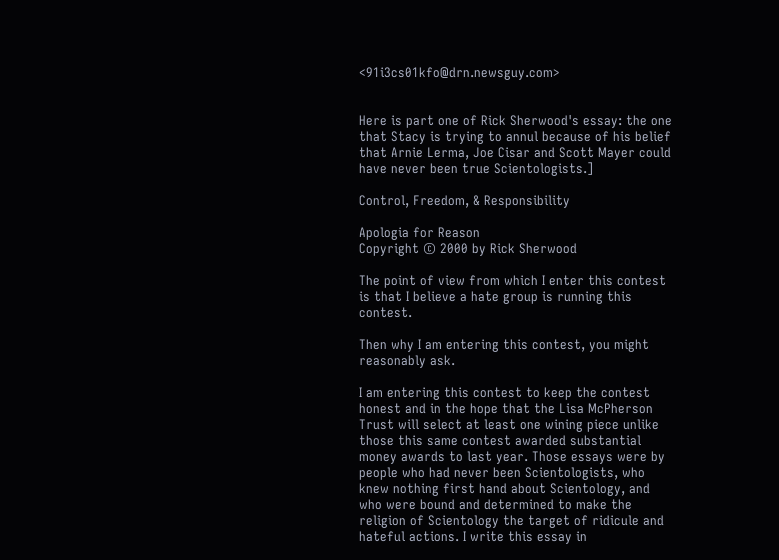<91i3cs01kfo@drn.newsguy.com>


Here is part one of Rick Sherwood's essay: the one that Stacy is trying to annul because of his belief that Arnie Lerma, Joe Cisar and Scott Mayer could have never been true Scientologists.]

Control, Freedom, & Responsibility

Apologia for Reason
Copyright © 2000 by Rick Sherwood

The point of view from which I enter this contest is that I believe a hate group is running this contest.

Then why I am entering this contest, you might reasonably ask.

I am entering this contest to keep the contest honest and in the hope that the Lisa McPherson Trust will select at least one wining piece unlike those this same contest awarded substantial money awards to last year. Those essays were by people who had never been Scientologists, who knew nothing first hand about Scientology, and who were bound and determined to make the religion of Scientology the target of ridicule and hateful actions. I write this essay in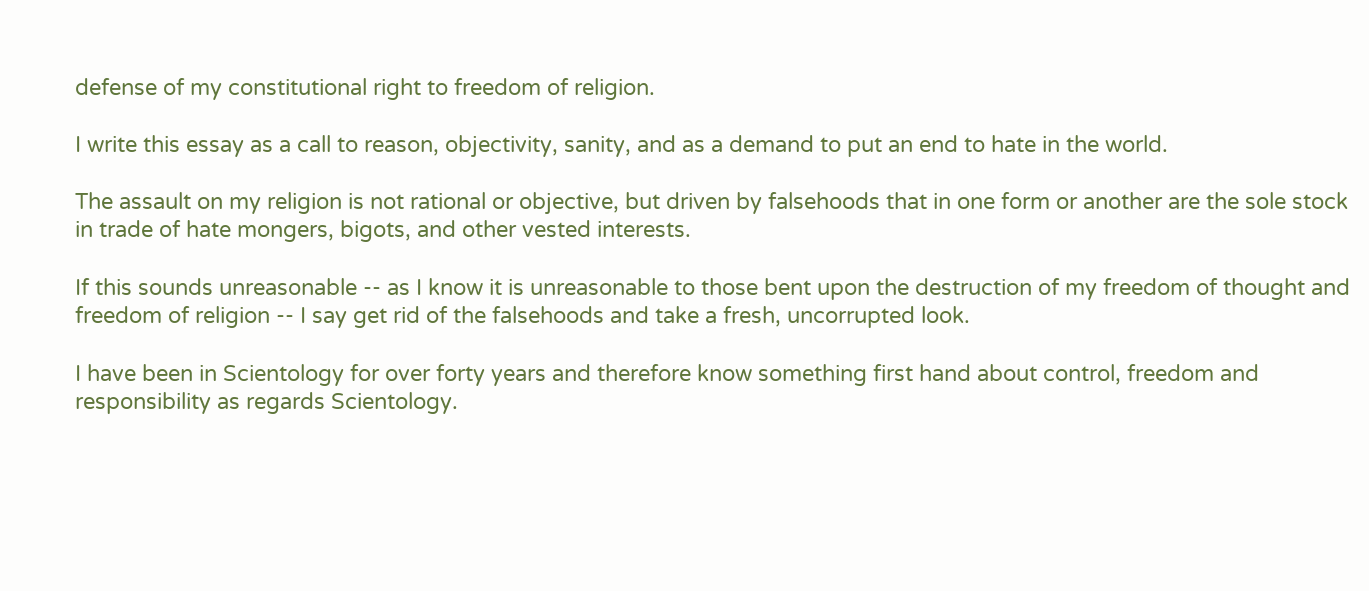defense of my constitutional right to freedom of religion.

I write this essay as a call to reason, objectivity, sanity, and as a demand to put an end to hate in the world.

The assault on my religion is not rational or objective, but driven by falsehoods that in one form or another are the sole stock in trade of hate mongers, bigots, and other vested interests.

If this sounds unreasonable -- as I know it is unreasonable to those bent upon the destruction of my freedom of thought and freedom of religion -- I say get rid of the falsehoods and take a fresh, uncorrupted look.

I have been in Scientology for over forty years and therefore know something first hand about control, freedom and responsibility as regards Scientology.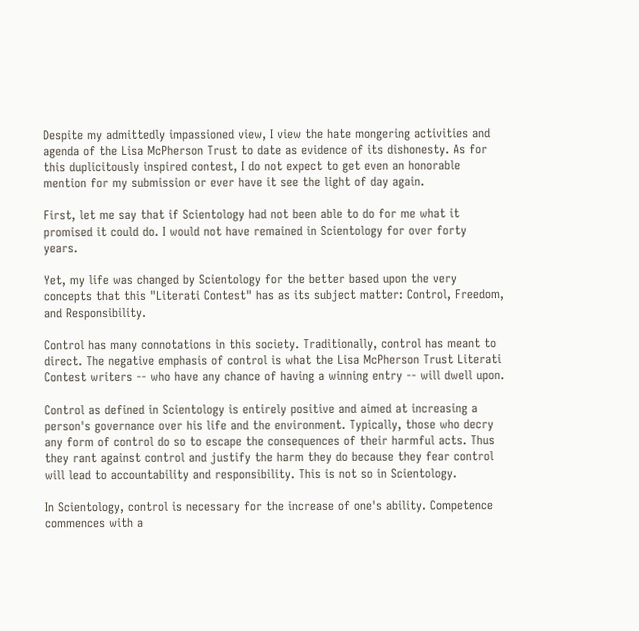Despite my admittedly impassioned view, I view the hate mongering activities and agenda of the Lisa McPherson Trust to date as evidence of its dishonesty. As for this duplicitously inspired contest, I do not expect to get even an honorable mention for my submission or ever have it see the light of day again.

First, let me say that if Scientology had not been able to do for me what it promised it could do. I would not have remained in Scientology for over forty years.

Yet, my life was changed by Scientology for the better based upon the very concepts that this "Literati Contest" has as its subject matter: Control, Freedom, and Responsibility.

Control has many connotations in this society. Traditionally, control has meant to direct. The negative emphasis of control is what the Lisa McPherson Trust Literati Contest writers -- who have any chance of having a winning entry -- will dwell upon.

Control as defined in Scientology is entirely positive and aimed at increasing a person's governance over his life and the environment. Typically, those who decry any form of control do so to escape the consequences of their harmful acts. Thus they rant against control and justify the harm they do because they fear control will lead to accountability and responsibility. This is not so in Scientology.

In Scientology, control is necessary for the increase of one's ability. Competence commences with a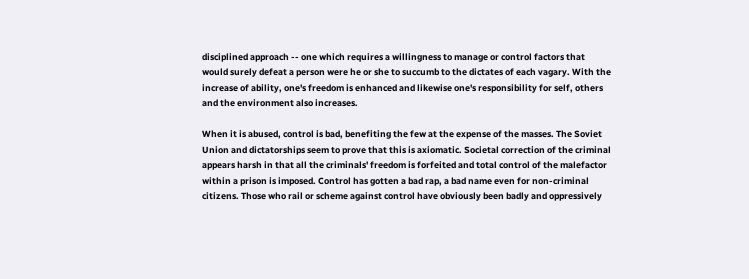disciplined approach -- one which requires a willingness to manage or control factors that would surely defeat a person were he or she to succumb to the dictates of each vagary. With the increase of ability, one's freedom is enhanced and likewise one's responsibility for self, others and the environment also increases.

When it is abused, control is bad, benefiting the few at the expense of the masses. The Soviet Union and dictatorships seem to prove that this is axiomatic. Societal correction of the criminal appears harsh in that all the criminals' freedom is forfeited and total control of the malefactor within a prison is imposed. Control has gotten a bad rap, a bad name even for non-criminal citizens. Those who rail or scheme against control have obviously been badly and oppressively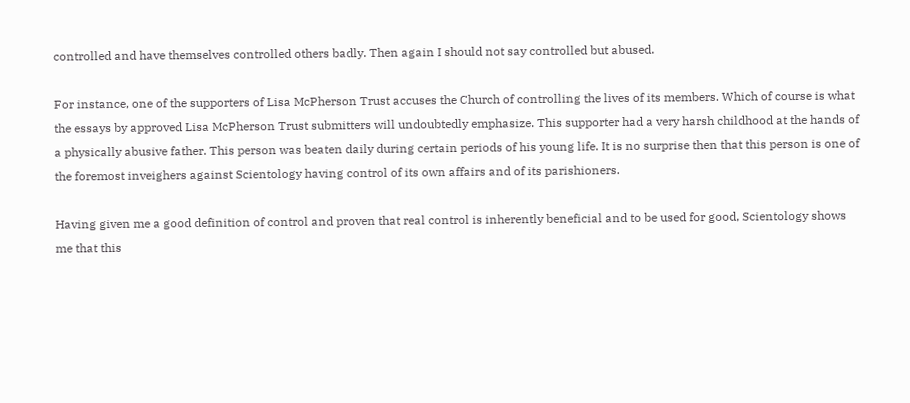controlled and have themselves controlled others badly. Then again I should not say controlled but abused.

For instance, one of the supporters of Lisa McPherson Trust accuses the Church of controlling the lives of its members. Which of course is what the essays by approved Lisa McPherson Trust submitters will undoubtedly emphasize. This supporter had a very harsh childhood at the hands of a physically abusive father. This person was beaten daily during certain periods of his young life. It is no surprise then that this person is one of the foremost inveighers against Scientology having control of its own affairs and of its parishioners.

Having given me a good definition of control and proven that real control is inherently beneficial and to be used for good, Scientology shows me that this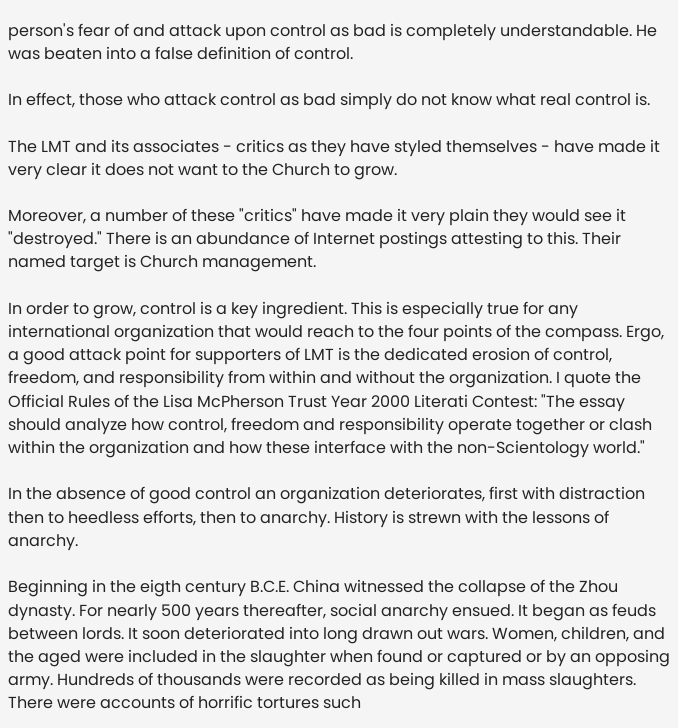person's fear of and attack upon control as bad is completely understandable. He was beaten into a false definition of control.

In effect, those who attack control as bad simply do not know what real control is.

The LMT and its associates - critics as they have styled themselves - have made it very clear it does not want to the Church to grow.

Moreover, a number of these "critics" have made it very plain they would see it "destroyed." There is an abundance of Internet postings attesting to this. Their named target is Church management.

In order to grow, control is a key ingredient. This is especially true for any international organization that would reach to the four points of the compass. Ergo, a good attack point for supporters of LMT is the dedicated erosion of control, freedom, and responsibility from within and without the organization. I quote the Official Rules of the Lisa McPherson Trust Year 2000 Literati Contest: "The essay should analyze how control, freedom and responsibility operate together or clash within the organization and how these interface with the non-Scientology world."

In the absence of good control an organization deteriorates, first with distraction then to heedless efforts, then to anarchy. History is strewn with the lessons of anarchy.

Beginning in the eigth century B.C.E. China witnessed the collapse of the Zhou dynasty. For nearly 500 years thereafter, social anarchy ensued. It began as feuds between lords. It soon deteriorated into long drawn out wars. Women, children, and the aged were included in the slaughter when found or captured or by an opposing army. Hundreds of thousands were recorded as being killed in mass slaughters. There were accounts of horrific tortures such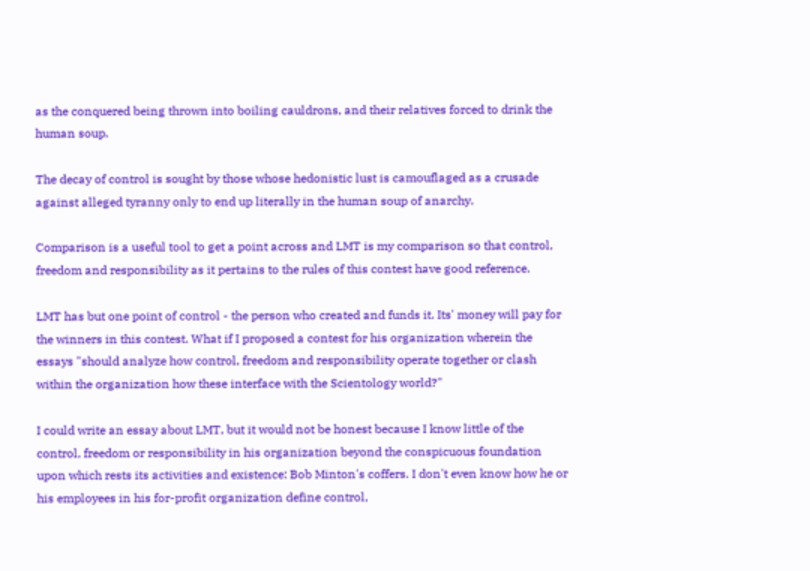as the conquered being thrown into boiling cauldrons, and their relatives forced to drink the human soup.

The decay of control is sought by those whose hedonistic lust is camouflaged as a crusade against alleged tyranny only to end up literally in the human soup of anarchy.

Comparison is a useful tool to get a point across and LMT is my comparison so that control, freedom and responsibility as it pertains to the rules of this contest have good reference.

LMT has but one point of control - the person who created and funds it. Its' money will pay for the winners in this contest. What if I proposed a contest for his organization wherein the essays "should analyze how control, freedom and responsibility operate together or clash within the organization how these interface with the Scientology world?"

I could write an essay about LMT, but it would not be honest because I know little of the control, freedom or responsibility in his organization beyond the conspicuous foundation upon which rests its activities and existence: Bob Minton's coffers. I don't even know how he or his employees in his for-profit organization define control,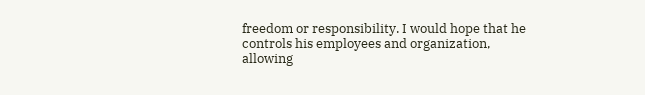freedom or responsibility. I would hope that he controls his employees and organization, allowing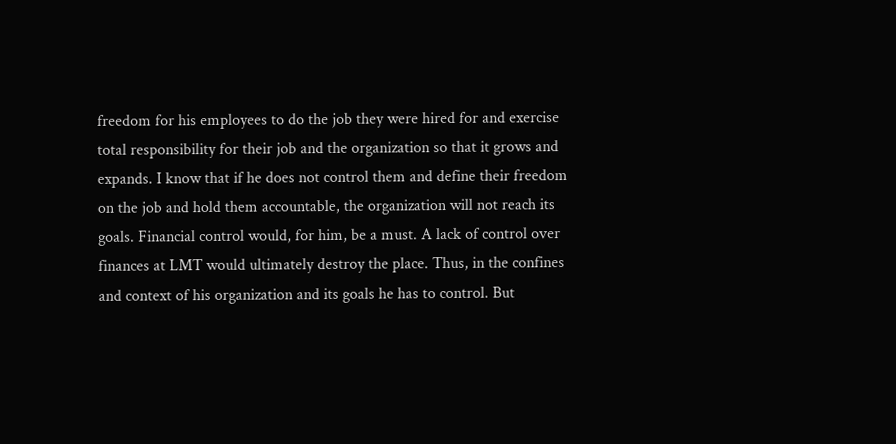freedom for his employees to do the job they were hired for and exercise total responsibility for their job and the organization so that it grows and expands. I know that if he does not control them and define their freedom on the job and hold them accountable, the organization will not reach its goals. Financial control would, for him, be a must. A lack of control over finances at LMT would ultimately destroy the place. Thus, in the confines and context of his organization and its goals he has to control. But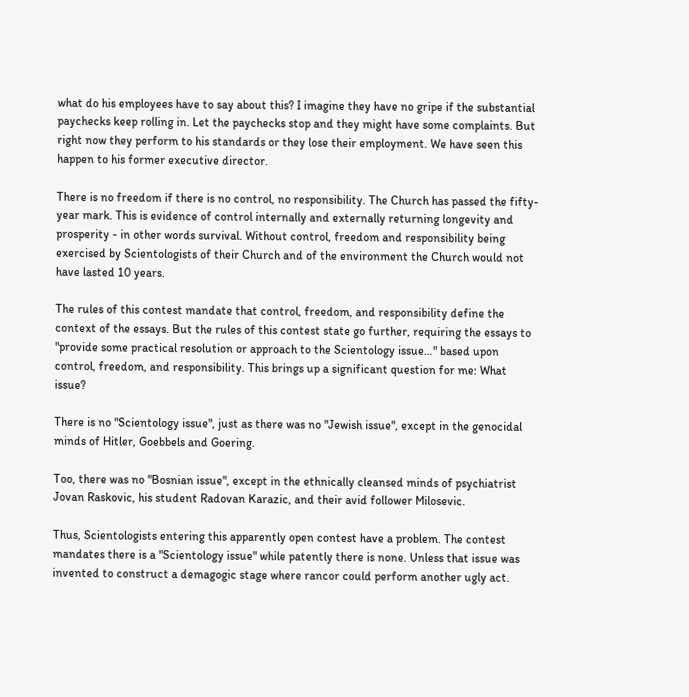what do his employees have to say about this? I imagine they have no gripe if the substantial paychecks keep rolling in. Let the paychecks stop and they might have some complaints. But right now they perform to his standards or they lose their employment. We have seen this happen to his former executive director.

There is no freedom if there is no control, no responsibility. The Church has passed the fifty-year mark. This is evidence of control internally and externally returning longevity and prosperity - in other words survival. Without control, freedom and responsibility being exercised by Scientologists of their Church and of the environment the Church would not have lasted 10 years.

The rules of this contest mandate that control, freedom, and responsibility define the context of the essays. But the rules of this contest state go further, requiring the essays to "provide some practical resolution or approach to the Scientology issue…" based upon control, freedom, and responsibility. This brings up a significant question for me: What issue?

There is no "Scientology issue", just as there was no "Jewish issue", except in the genocidal minds of Hitler, Goebbels and Goering.

Too, there was no "Bosnian issue", except in the ethnically cleansed minds of psychiatrist Jovan Raskovic, his student Radovan Karazic, and their avid follower Milosevic.

Thus, Scientologists entering this apparently open contest have a problem. The contest mandates there is a "Scientology issue" while patently there is none. Unless that issue was invented to construct a demagogic stage where rancor could perform another ugly act.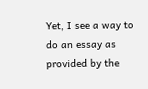Yet, I see a way to do an essay as provided by the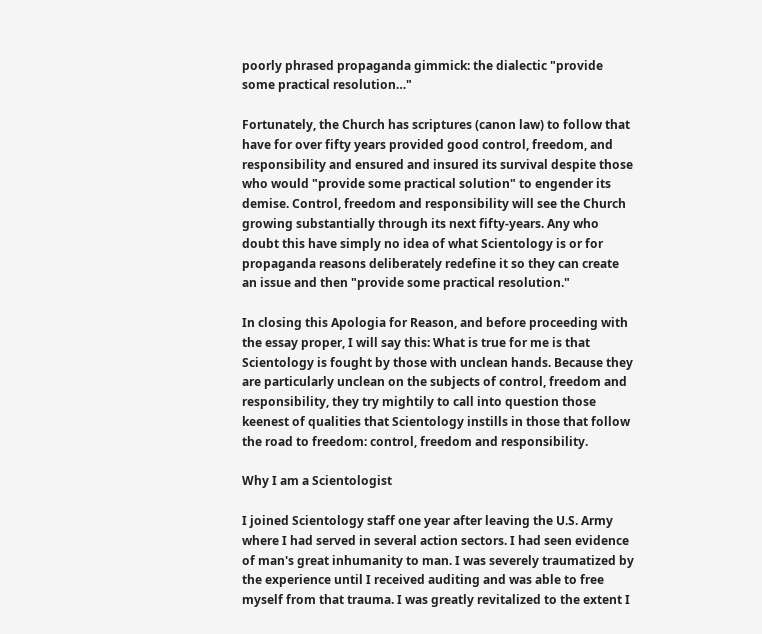poorly phrased propaganda gimmick: the dialectic "provide some practical resolution…"

Fortunately, the Church has scriptures (canon law) to follow that have for over fifty years provided good control, freedom, and responsibility and ensured and insured its survival despite those who would "provide some practical solution" to engender its demise. Control, freedom and responsibility will see the Church growing substantially through its next fifty-years. Any who doubt this have simply no idea of what Scientology is or for propaganda reasons deliberately redefine it so they can create an issue and then "provide some practical resolution."

In closing this Apologia for Reason, and before proceeding with the essay proper, I will say this: What is true for me is that Scientology is fought by those with unclean hands. Because they are particularly unclean on the subjects of control, freedom and responsibility, they try mightily to call into question those keenest of qualities that Scientology instills in those that follow the road to freedom: control, freedom and responsibility.

Why I am a Scientologist

I joined Scientology staff one year after leaving the U.S. Army where I had served in several action sectors. I had seen evidence of man's great inhumanity to man. I was severely traumatized by the experience until I received auditing and was able to free myself from that trauma. I was greatly revitalized to the extent I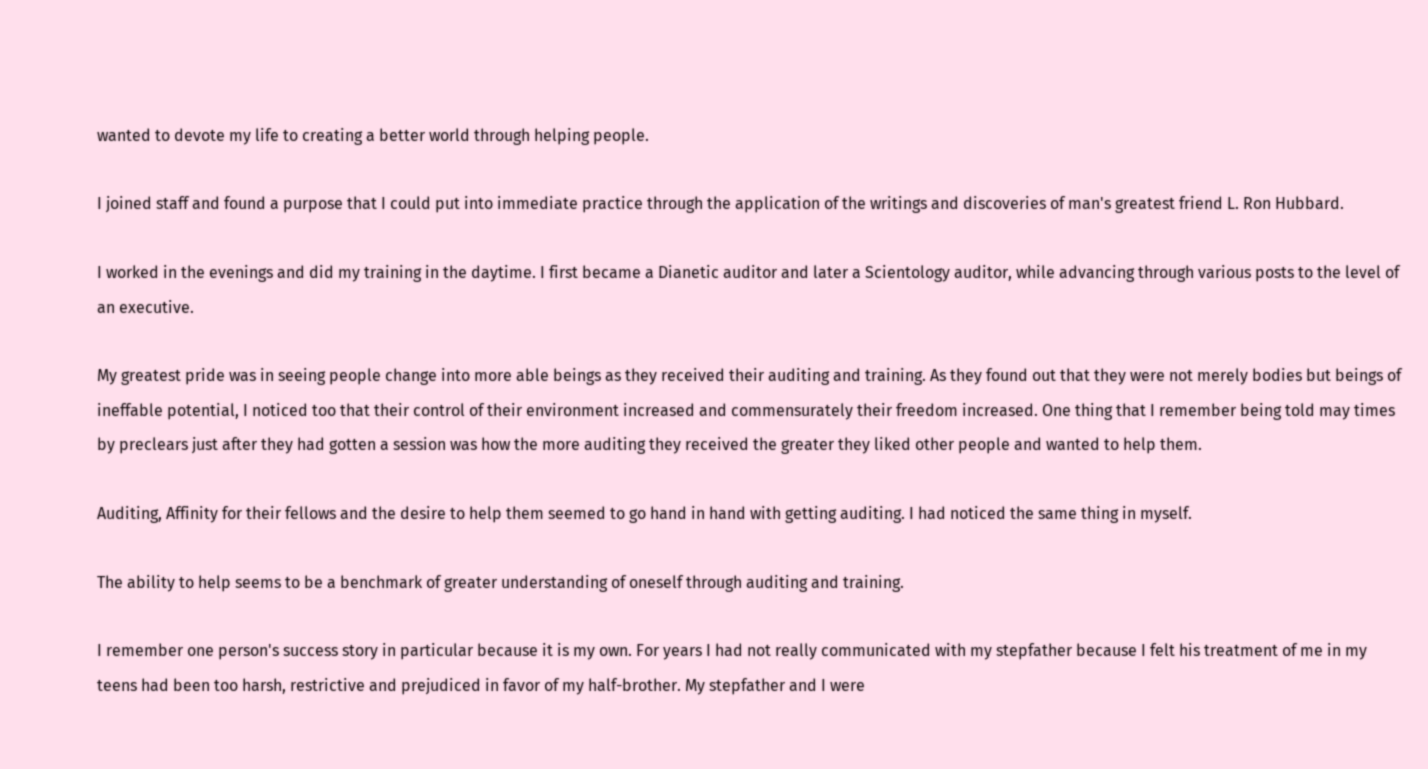wanted to devote my life to creating a better world through helping people.

I joined staff and found a purpose that I could put into immediate practice through the application of the writings and discoveries of man's greatest friend L. Ron Hubbard.

I worked in the evenings and did my training in the daytime. I first became a Dianetic auditor and later a Scientology auditor, while advancing through various posts to the level of an executive.

My greatest pride was in seeing people change into more able beings as they received their auditing and training. As they found out that they were not merely bodies but beings of ineffable potential, I noticed too that their control of their environment increased and commensurately their freedom increased. One thing that I remember being told may times by preclears just after they had gotten a session was how the more auditing they received the greater they liked other people and wanted to help them.

Auditing, Affinity for their fellows and the desire to help them seemed to go hand in hand with getting auditing. I had noticed the same thing in myself.

The ability to help seems to be a benchmark of greater understanding of oneself through auditing and training.

I remember one person's success story in particular because it is my own. For years I had not really communicated with my stepfather because I felt his treatment of me in my teens had been too harsh, restrictive and prejudiced in favor of my half-brother. My stepfather and I were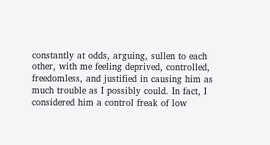constantly at odds, arguing, sullen to each other, with me feeling deprived, controlled, freedomless, and justified in causing him as much trouble as I possibly could. In fact, I considered him a control freak of low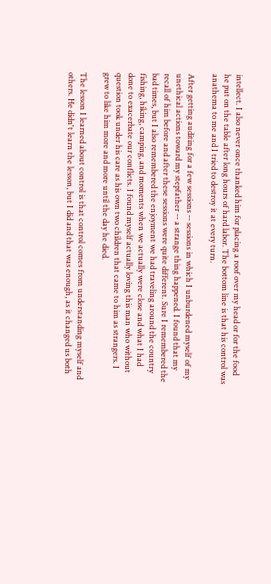intellect. I also never once thanked him for placing a roof over my head or for the food he put on the table after long hours of hard labor. The bottom line is that his control was anathema to me and I tried to destroy it at every turn.

After getting auditing for a few sessions -- sessions in which I unburdened myself of my unethical actions toward my stepfather -- a strange thing happened. I found that my recall of him before and after these sessions were quite different. Sure I remembered the bad times, but I also remembered the enjoyment we had traveling around the country fishing, hiking, camping, and moments when we actually were close and what I had done to exacerbate our conflicts. I found myself actually loving this man who without question took under his care as his own two children that came to him as strangers. I grew to like him more and more until the day he died.

The lesson I learned about control is that control comes from understanding myself and others. He didn't learn the lesson, but I did and that was enough, as it changed us both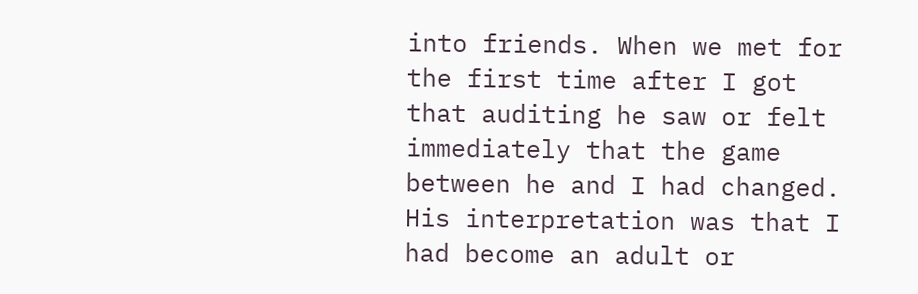into friends. When we met for the first time after I got that auditing he saw or felt immediately that the game between he and I had changed. His interpretation was that I had become an adult or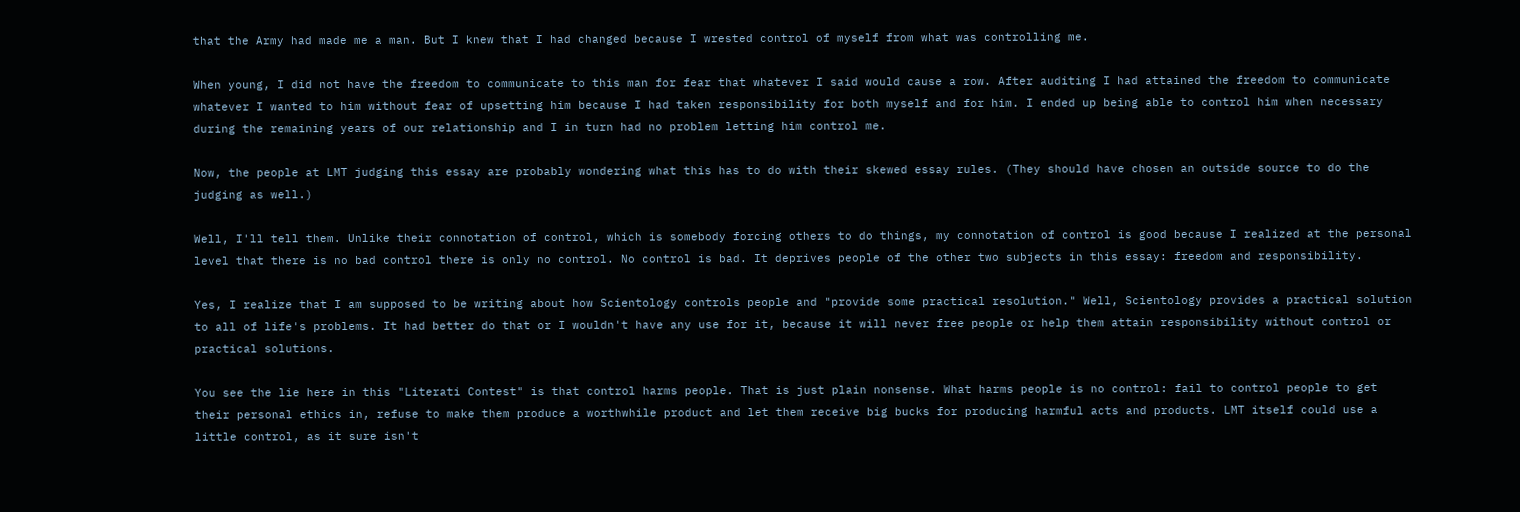that the Army had made me a man. But I knew that I had changed because I wrested control of myself from what was controlling me.

When young, I did not have the freedom to communicate to this man for fear that whatever I said would cause a row. After auditing I had attained the freedom to communicate whatever I wanted to him without fear of upsetting him because I had taken responsibility for both myself and for him. I ended up being able to control him when necessary during the remaining years of our relationship and I in turn had no problem letting him control me.

Now, the people at LMT judging this essay are probably wondering what this has to do with their skewed essay rules. (They should have chosen an outside source to do the judging as well.)

Well, I'll tell them. Unlike their connotation of control, which is somebody forcing others to do things, my connotation of control is good because I realized at the personal level that there is no bad control there is only no control. No control is bad. It deprives people of the other two subjects in this essay: freedom and responsibility.

Yes, I realize that I am supposed to be writing about how Scientology controls people and "provide some practical resolution." Well, Scientology provides a practical solution to all of life's problems. It had better do that or I wouldn't have any use for it, because it will never free people or help them attain responsibility without control or practical solutions.

You see the lie here in this "Literati Contest" is that control harms people. That is just plain nonsense. What harms people is no control: fail to control people to get their personal ethics in, refuse to make them produce a worthwhile product and let them receive big bucks for producing harmful acts and products. LMT itself could use a little control, as it sure isn't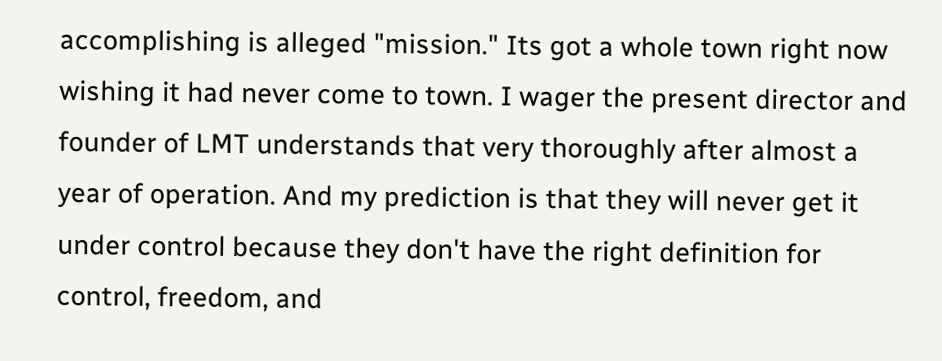accomplishing is alleged "mission." Its got a whole town right now wishing it had never come to town. I wager the present director and founder of LMT understands that very thoroughly after almost a year of operation. And my prediction is that they will never get it under control because they don't have the right definition for control, freedom, and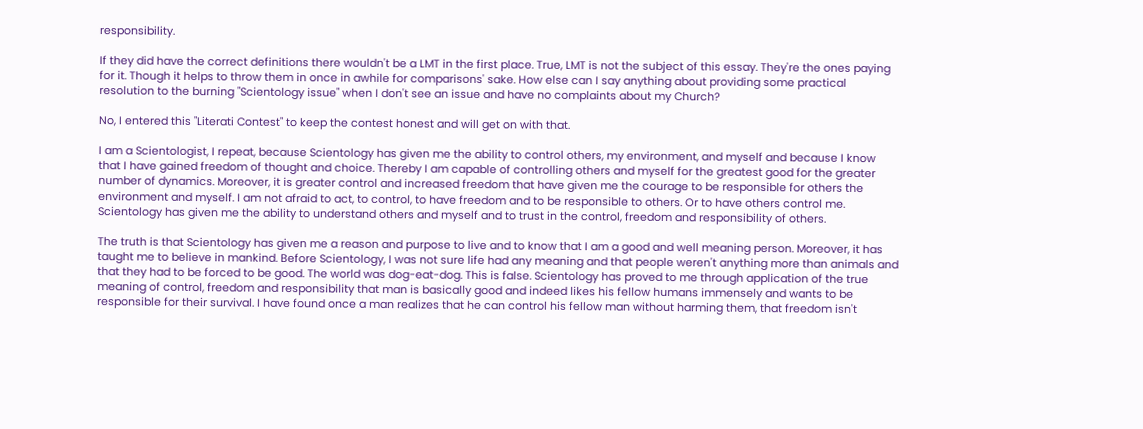responsibility.

If they did have the correct definitions there wouldn't be a LMT in the first place. True, LMT is not the subject of this essay. They're the ones paying for it. Though it helps to throw them in once in awhile for comparisons' sake. How else can I say anything about providing some practical resolution to the burning "Scientology issue" when I don't see an issue and have no complaints about my Church?

No, I entered this "Literati Contest" to keep the contest honest and will get on with that.

I am a Scientologist, I repeat, because Scientology has given me the ability to control others, my environment, and myself and because I know that I have gained freedom of thought and choice. Thereby I am capable of controlling others and myself for the greatest good for the greater number of dynamics. Moreover, it is greater control and increased freedom that have given me the courage to be responsible for others the environment and myself. I am not afraid to act, to control, to have freedom and to be responsible to others. Or to have others control me. Scientology has given me the ability to understand others and myself and to trust in the control, freedom and responsibility of others.

The truth is that Scientology has given me a reason and purpose to live and to know that I am a good and well meaning person. Moreover, it has taught me to believe in mankind. Before Scientology, I was not sure life had any meaning and that people weren't anything more than animals and that they had to be forced to be good. The world was dog-eat-dog. This is false. Scientology has proved to me through application of the true meaning of control, freedom and responsibility that man is basically good and indeed likes his fellow humans immensely and wants to be responsible for their survival. I have found once a man realizes that he can control his fellow man without harming them, that freedom isn't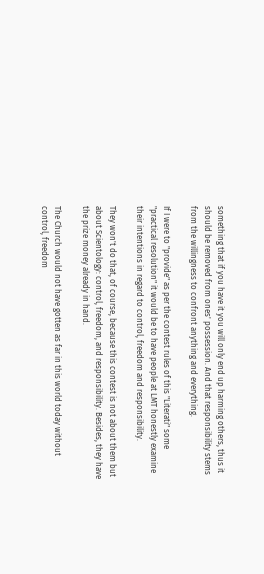something that if you have it you will only end up harming others, thus it should be removed from ones' possession. And that responsibility stems from the willingness to confront anything and everything.

If I were to "provide" as per the contest rules of this "Literati" some "practical resolution" it would be to have people at LMT honestly examine their intentions in regard to control, freedom and responsibility.

They won't do that, of course, because this contest is not about them but about Scientology: control, freedom, and responsibility. Besides, they have the prize money already in hand.

The Church would not have gotten as far in this world today without control, freedom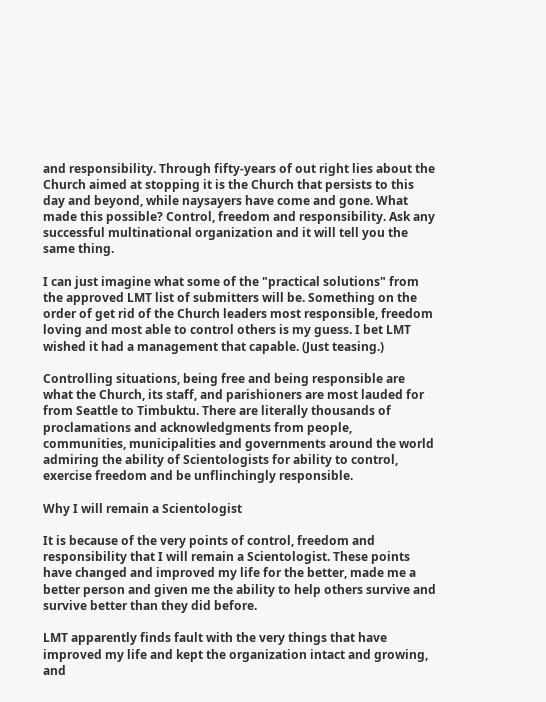and responsibility. Through fifty-years of out right lies about the Church aimed at stopping it is the Church that persists to this day and beyond, while naysayers have come and gone. What made this possible? Control, freedom and responsibility. Ask any successful multinational organization and it will tell you the same thing.

I can just imagine what some of the "practical solutions" from the approved LMT list of submitters will be. Something on the order of get rid of the Church leaders most responsible, freedom loving and most able to control others is my guess. I bet LMT wished it had a management that capable. (Just teasing.)

Controlling situations, being free and being responsible are what the Church, its staff, and parishioners are most lauded for from Seattle to Timbuktu. There are literally thousands of proclamations and acknowledgments from people, communities, municipalities and governments around the world admiring the ability of Scientologists for ability to control, exercise freedom and be unflinchingly responsible.

Why I will remain a Scientologist

It is because of the very points of control, freedom and responsibility that I will remain a Scientologist. These points have changed and improved my life for the better, made me a better person and given me the ability to help others survive and survive better than they did before.

LMT apparently finds fault with the very things that have improved my life and kept the organization intact and growing, and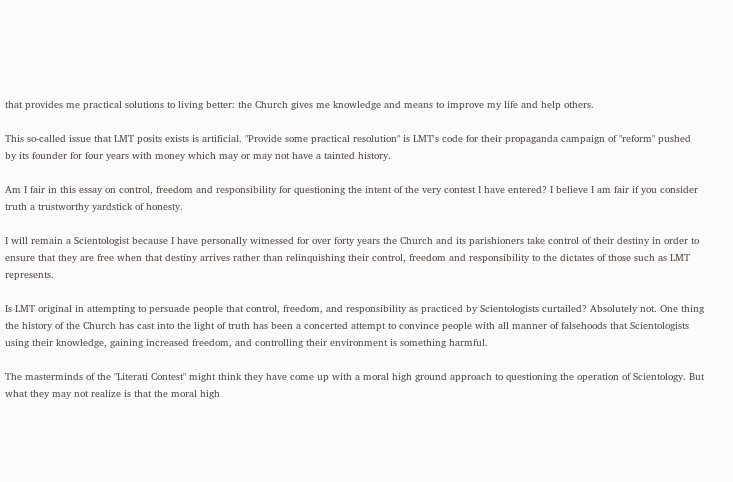that provides me practical solutions to living better: the Church gives me knowledge and means to improve my life and help others.

This so-called issue that LMT posits exists is artificial. "Provide some practical resolution" is LMT's code for their propaganda campaign of "reform" pushed by its founder for four years with money which may or may not have a tainted history.

Am I fair in this essay on control, freedom and responsibility for questioning the intent of the very contest I have entered? I believe I am fair if you consider truth a trustworthy yardstick of honesty.

I will remain a Scientologist because I have personally witnessed for over forty years the Church and its parishioners take control of their destiny in order to ensure that they are free when that destiny arrives rather than relinquishing their control, freedom and responsibility to the dictates of those such as LMT represents.

Is LMT original in attempting to persuade people that control, freedom, and responsibility as practiced by Scientologists curtailed? Absolutely not. One thing the history of the Church has cast into the light of truth has been a concerted attempt to convince people with all manner of falsehoods that Scientologists using their knowledge, gaining increased freedom, and controlling their environment is something harmful.

The masterminds of the "Literati Contest" might think they have come up with a moral high ground approach to questioning the operation of Scientology. But what they may not realize is that the moral high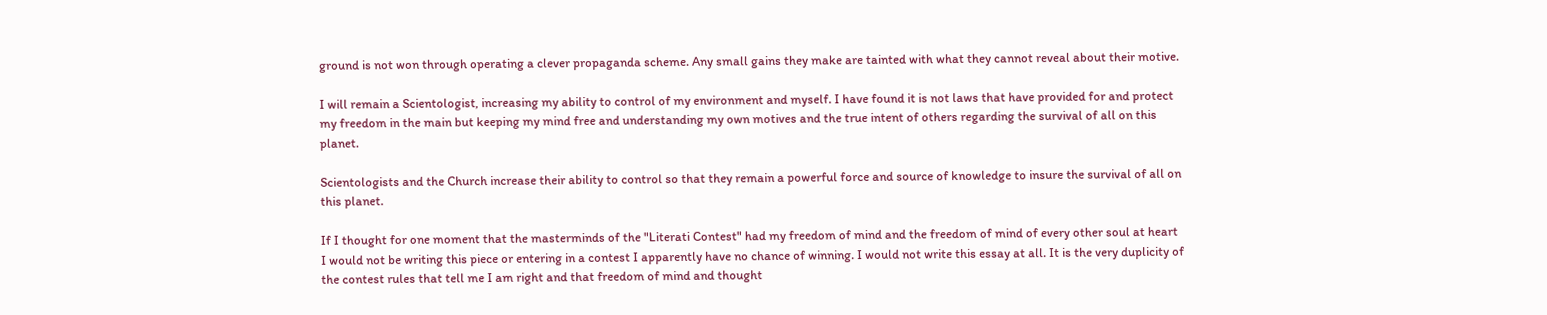ground is not won through operating a clever propaganda scheme. Any small gains they make are tainted with what they cannot reveal about their motive.

I will remain a Scientologist, increasing my ability to control of my environment and myself. I have found it is not laws that have provided for and protect my freedom in the main but keeping my mind free and understanding my own motives and the true intent of others regarding the survival of all on this planet.

Scientologists and the Church increase their ability to control so that they remain a powerful force and source of knowledge to insure the survival of all on this planet.

If I thought for one moment that the masterminds of the "Literati Contest" had my freedom of mind and the freedom of mind of every other soul at heart I would not be writing this piece or entering in a contest I apparently have no chance of winning. I would not write this essay at all. It is the very duplicity of the contest rules that tell me I am right and that freedom of mind and thought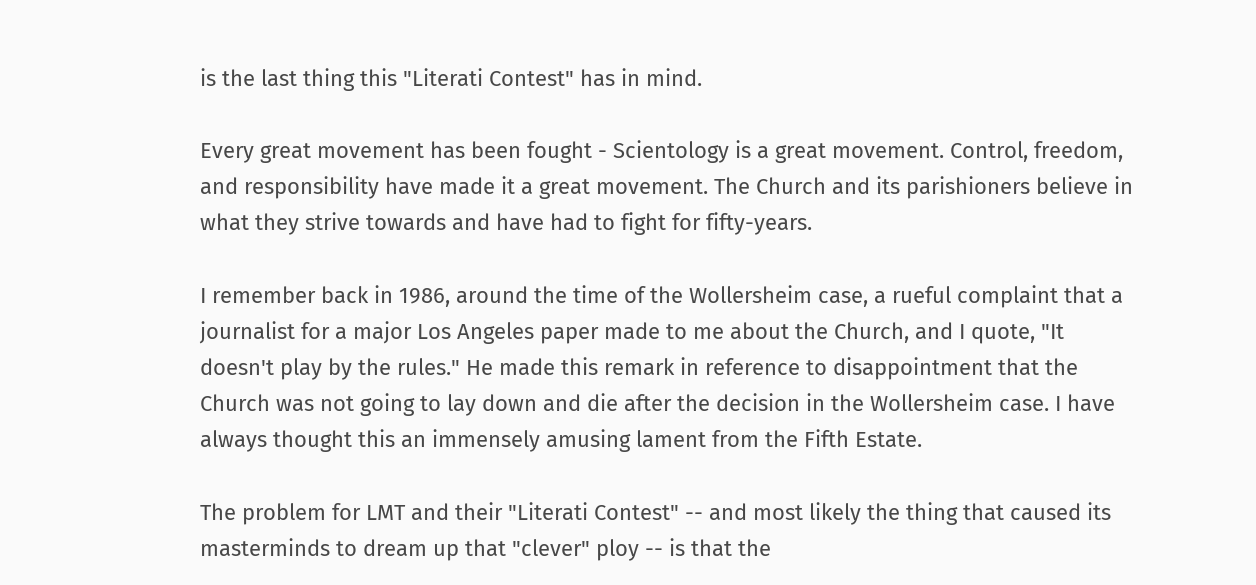is the last thing this "Literati Contest" has in mind.

Every great movement has been fought - Scientology is a great movement. Control, freedom, and responsibility have made it a great movement. The Church and its parishioners believe in what they strive towards and have had to fight for fifty-years.

I remember back in 1986, around the time of the Wollersheim case, a rueful complaint that a journalist for a major Los Angeles paper made to me about the Church, and I quote, "It doesn't play by the rules." He made this remark in reference to disappointment that the Church was not going to lay down and die after the decision in the Wollersheim case. I have always thought this an immensely amusing lament from the Fifth Estate.

The problem for LMT and their "Literati Contest" -- and most likely the thing that caused its masterminds to dream up that "clever" ploy -- is that the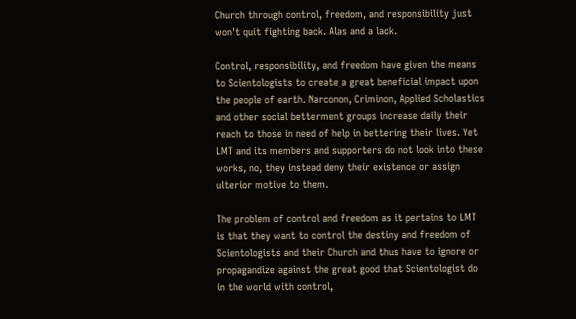Church through control, freedom, and responsibility just won't quit fighting back. Alas and a lack.

Control, responsibility, and freedom have given the means to Scientologists to create a great beneficial impact upon the people of earth. Narconon, Criminon, Applied Scholastics and other social betterment groups increase daily their reach to those in need of help in bettering their lives. Yet LMT and its members and supporters do not look into these works, no, they instead deny their existence or assign ulterior motive to them.

The problem of control and freedom as it pertains to LMT is that they want to control the destiny and freedom of Scientologists and their Church and thus have to ignore or propagandize against the great good that Scientologist do in the world with control,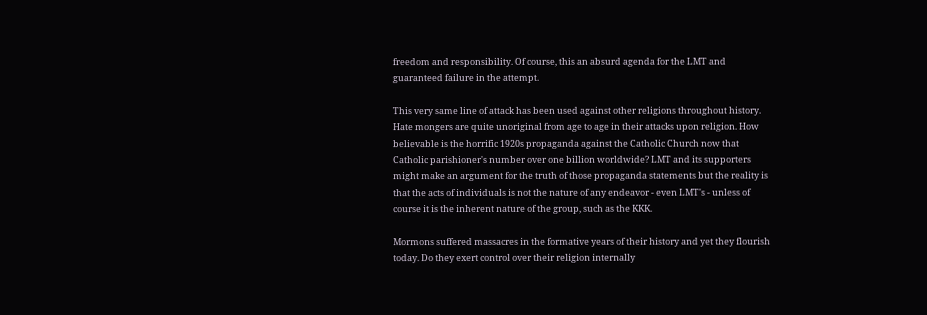freedom and responsibility. Of course, this an absurd agenda for the LMT and guaranteed failure in the attempt.

This very same line of attack has been used against other religions throughout history. Hate mongers are quite unoriginal from age to age in their attacks upon religion. How believable is the horrific 1920s propaganda against the Catholic Church now that Catholic parishioner's number over one billion worldwide? LMT and its supporters might make an argument for the truth of those propaganda statements but the reality is that the acts of individuals is not the nature of any endeavor - even LMT's - unless of course it is the inherent nature of the group, such as the KKK.

Mormons suffered massacres in the formative years of their history and yet they flourish today. Do they exert control over their religion internally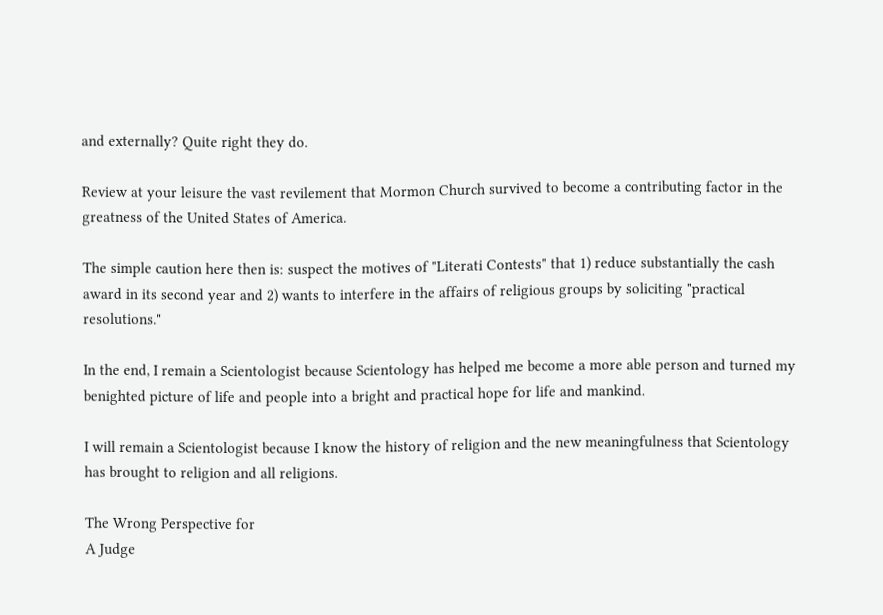and externally? Quite right they do.

Review at your leisure the vast revilement that Mormon Church survived to become a contributing factor in the greatness of the United States of America.

The simple caution here then is: suspect the motives of "Literati Contests" that 1) reduce substantially the cash award in its second year and 2) wants to interfere in the affairs of religious groups by soliciting "practical resolutions."

In the end, I remain a Scientologist because Scientology has helped me become a more able person and turned my benighted picture of life and people into a bright and practical hope for life and mankind.

I will remain a Scientologist because I know the history of religion and the new meaningfulness that Scientology has brought to religion and all religions.

The Wrong Perspective for
A Judge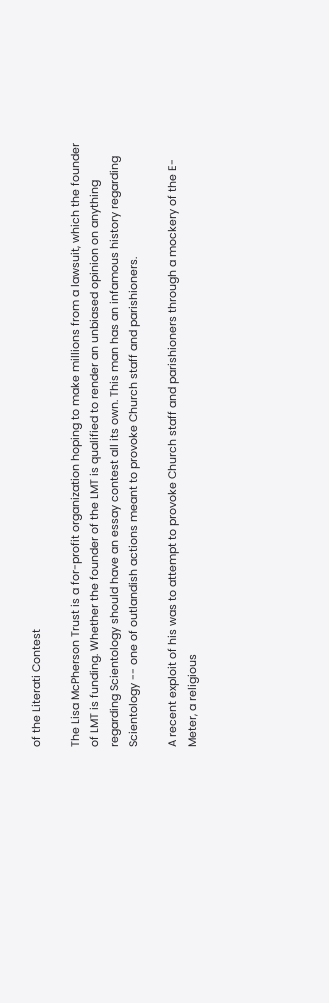of the Literati Contest

The Lisa McPherson Trust is a for-profit organization hoping to make millions from a lawsuit, which the founder of LMT is funding. Whether the founder of the LMT is qualified to render an unbiased opinion on anything regarding Scientology should have an essay contest all its own. This man has an infamous history regarding Scientology -- one of outlandish actions meant to provoke Church staff and parishioners.

A recent exploit of his was to attempt to provoke Church staff and parishioners through a mockery of the E-Meter, a religious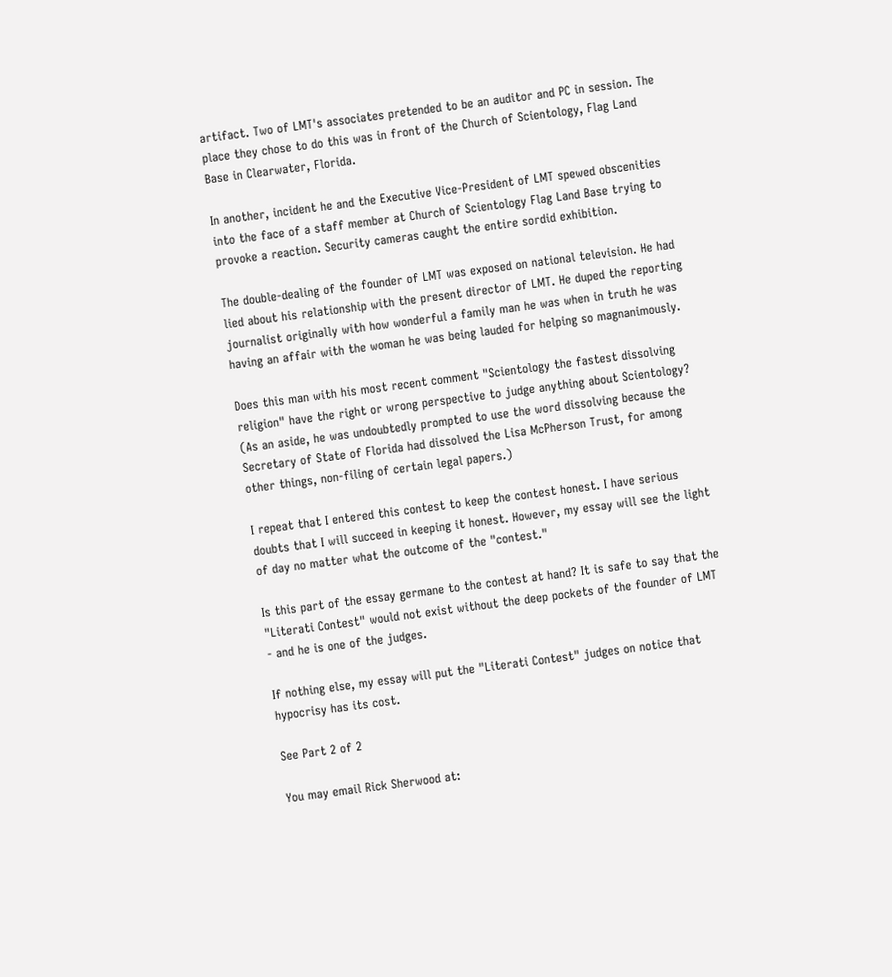artifact. Two of LMT's associates pretended to be an auditor and PC in session. The place they chose to do this was in front of the Church of Scientology, Flag Land Base in Clearwater, Florida.

In another, incident he and the Executive Vice-President of LMT spewed obscenities into the face of a staff member at Church of Scientology Flag Land Base trying to provoke a reaction. Security cameras caught the entire sordid exhibition.

The double-dealing of the founder of LMT was exposed on national television. He had lied about his relationship with the present director of LMT. He duped the reporting journalist originally with how wonderful a family man he was when in truth he was having an affair with the woman he was being lauded for helping so magnanimously.

Does this man with his most recent comment "Scientology the fastest dissolving religion" have the right or wrong perspective to judge anything about Scientology? (As an aside, he was undoubtedly prompted to use the word dissolving because the Secretary of State of Florida had dissolved the Lisa McPherson Trust, for among other things, non-filing of certain legal papers.)

I repeat that I entered this contest to keep the contest honest. I have serious doubts that I will succeed in keeping it honest. However, my essay will see the light of day no matter what the outcome of the "contest."

Is this part of the essay germane to the contest at hand? It is safe to say that the "Literati Contest" would not exist without the deep pockets of the founder of LMT - and he is one of the judges.

If nothing else, my essay will put the "Literati Contest" judges on notice that hypocrisy has its cost.

See Part 2 of 2

You may email Rick Sherwood at: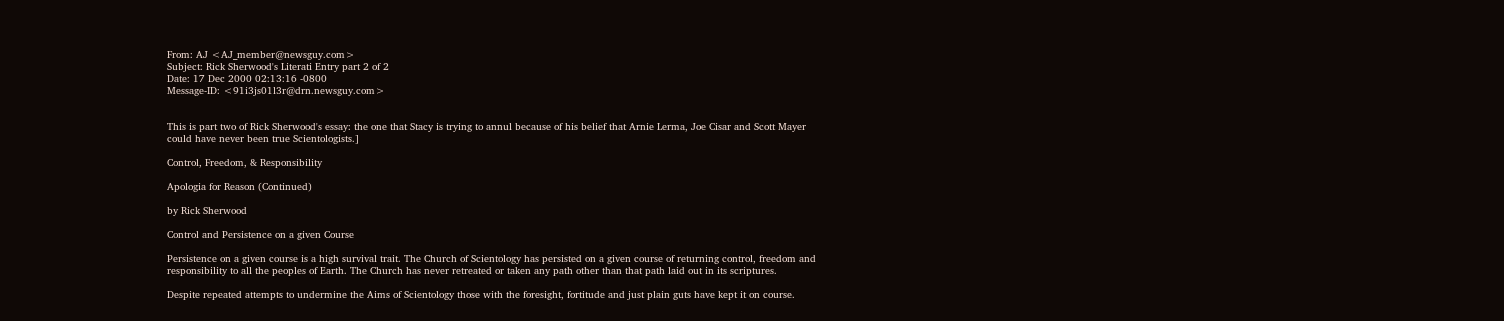From: AJ <AJ_member@newsguy.com>
Subject: Rick Sherwood's Literati Entry part 2 of 2
Date: 17 Dec 2000 02:13:16 -0800
Message-ID: <91i3js01l3r@drn.newsguy.com>


This is part two of Rick Sherwood's essay: the one that Stacy is trying to annul because of his belief that Arnie Lerma, Joe Cisar and Scott Mayer could have never been true Scientologists.]

Control, Freedom, & Responsibility

Apologia for Reason (Continued)

by Rick Sherwood

Control and Persistence on a given Course

Persistence on a given course is a high survival trait. The Church of Scientology has persisted on a given course of returning control, freedom and responsibility to all the peoples of Earth. The Church has never retreated or taken any path other than that path laid out in its scriptures.

Despite repeated attempts to undermine the Aims of Scientology those with the foresight, fortitude and just plain guts have kept it on course.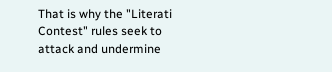That is why the "Literati Contest" rules seek to attack and undermine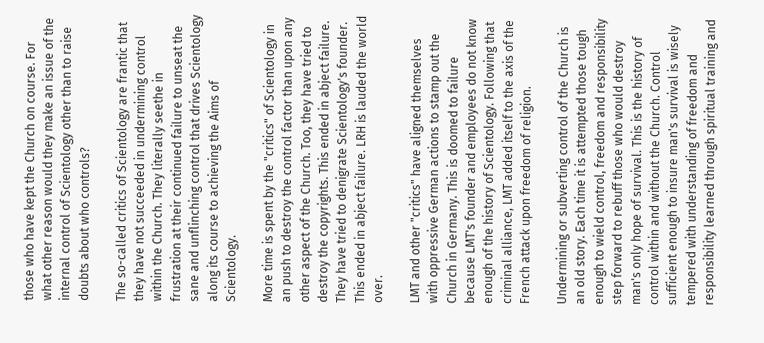those who have kept the Church on course. For what other reason would they make an issue of the internal control of Scientology other than to raise doubts about who controls?

The so-called critics of Scientology are frantic that they have not succeeded in undermining control within the Church. They literally seethe in frustration at their continued failure to unseat the sane and unflinching control that drives Scientology along its course to achieving the Aims of Scientology.

More time is spent by the "critics" of Scientology in an push to destroy the control factor than upon any other aspect of the Church. Too, they have tried to destroy the copyrights. This ended in abject failure. They have tried to denigrate Scientology's founder. This ended in abject failure. LRH is lauded the world over.

LMT and other "critics" have aligned themselves with oppressive German actions to stamp out the Church in Germany. This is doomed to failure because LMT's founder and employees do not know enough of the history of Scientology. Following that criminal alliance, LMT added itself to the axis of the French attack upon freedom of religion.

Undermining or subverting control of the Church is an old story. Each time it is attempted those tough enough to wield control, freedom and responsibility step forward to rebuff those who would destroy man's only hope of survival. This is the history of control within and without the Church. Control sufficient enough to insure man's survival is wisely tempered with understanding of freedom and responsibility learned through spiritual training and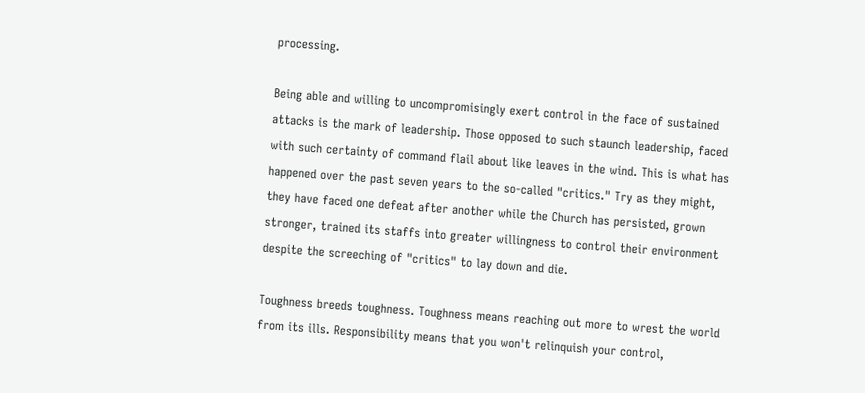processing.

Being able and willing to uncompromisingly exert control in the face of sustained attacks is the mark of leadership. Those opposed to such staunch leadership, faced with such certainty of command flail about like leaves in the wind. This is what has happened over the past seven years to the so-called "critics." Try as they might, they have faced one defeat after another while the Church has persisted, grown stronger, trained its staffs into greater willingness to control their environment despite the screeching of "critics" to lay down and die.

Toughness breeds toughness. Toughness means reaching out more to wrest the world from its ills. Responsibility means that you won't relinquish your control,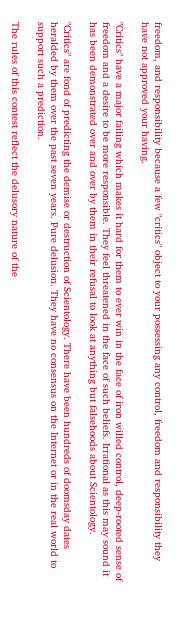freedom, and responsibility because a few "critics" object to your possessing any control, freedom and responsibility they have not approved your having.

"Critics" have a major failing which makes it hard for them to ever win in the face of iron willed control, deep-rooted sense of freedom and a desire to be more responsible. They feel threatened in the face of such beliefs. Irrational as this may sound it has been demonstrated over and over by them in their refusal to look at anything but falsehoods about Scientology.

"Critics" are fond of predicting the demise or destruction of Scientology. There have been hundreds of doomsday dates heralded by them over the past seven years. Pure delusion. They have no consensus on the Internet or in the real world to support such a prediction.

The rules of this contest reflect the delusory nature of the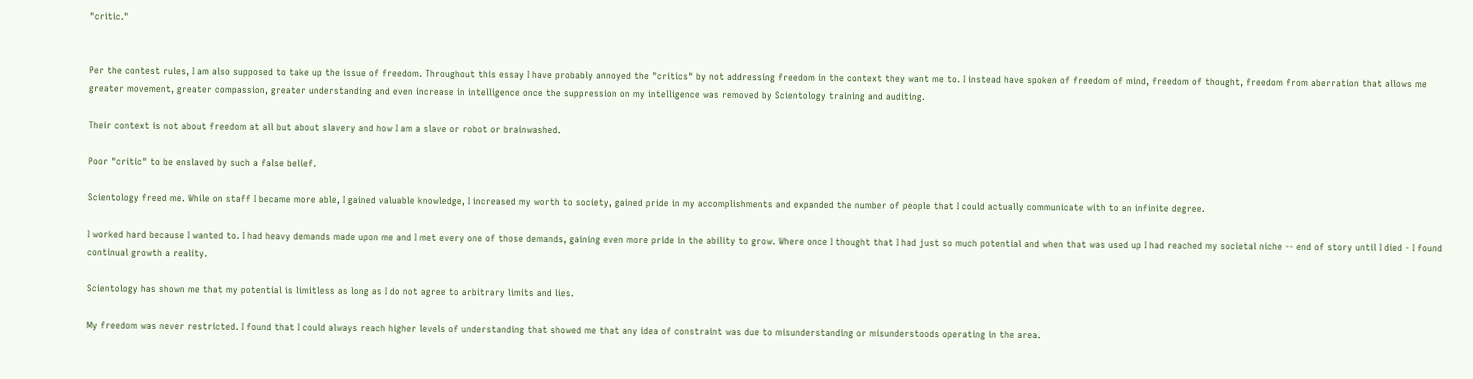"critic."


Per the contest rules, I am also supposed to take up the issue of freedom. Throughout this essay I have probably annoyed the "critics" by not addressing freedom in the context they want me to. I instead have spoken of freedom of mind, freedom of thought, freedom from aberration that allows me greater movement, greater compassion, greater understanding and even increase in intelligence once the suppression on my intelligence was removed by Scientology training and auditing.

Their context is not about freedom at all but about slavery and how I am a slave or robot or brainwashed.

Poor "critic" to be enslaved by such a false belief.

Scientology freed me. While on staff I became more able, I gained valuable knowledge, I increased my worth to society, gained pride in my accomplishments and expanded the number of people that I could actually communicate with to an infinite degree.

I worked hard because I wanted to. I had heavy demands made upon me and I met every one of those demands, gaining even more pride in the ability to grow. Where once I thought that I had just so much potential and when that was used up I had reached my societal niche -- end of story until I died - I found continual growth a reality.

Scientology has shown me that my potential is limitless as long as I do not agree to arbitrary limits and lies.

My freedom was never restricted. I found that I could always reach higher levels of understanding that showed me that any idea of constraint was due to misunderstanding or misunderstoods operating in the area.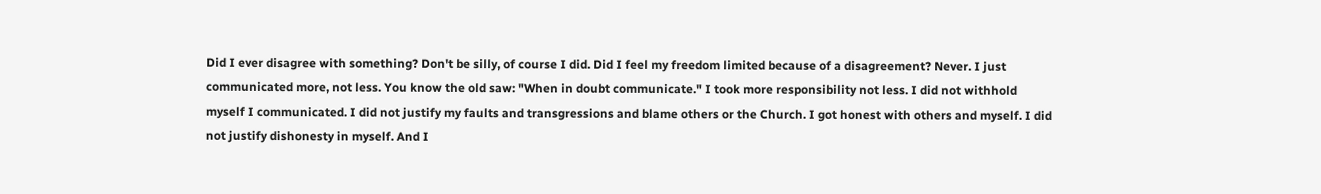Did I ever disagree with something? Don't be silly, of course I did. Did I feel my freedom limited because of a disagreement? Never. I just communicated more, not less. You know the old saw: "When in doubt communicate." I took more responsibility not less. I did not withhold myself I communicated. I did not justify my faults and transgressions and blame others or the Church. I got honest with others and myself. I did not justify dishonesty in myself. And I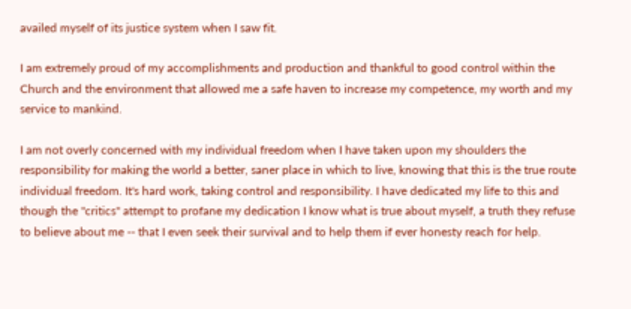availed myself of its justice system when I saw fit.

I am extremely proud of my accomplishments and production and thankful to good control within the Church and the environment that allowed me a safe haven to increase my competence, my worth and my service to mankind.

I am not overly concerned with my individual freedom when I have taken upon my shoulders the responsibility for making the world a better, saner place in which to live, knowing that this is the true route individual freedom. It's hard work, taking control and responsibility. I have dedicated my life to this and though the "critics" attempt to profane my dedication I know what is true about myself, a truth they refuse to believe about me -- that I even seek their survival and to help them if ever honesty reach for help.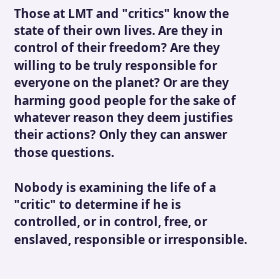Those at LMT and "critics" know the state of their own lives. Are they in control of their freedom? Are they willing to be truly responsible for everyone on the planet? Or are they harming good people for the sake of whatever reason they deem justifies their actions? Only they can answer those questions.

Nobody is examining the life of a "critic" to determine if he is controlled, or in control, free, or enslaved, responsible or irresponsible.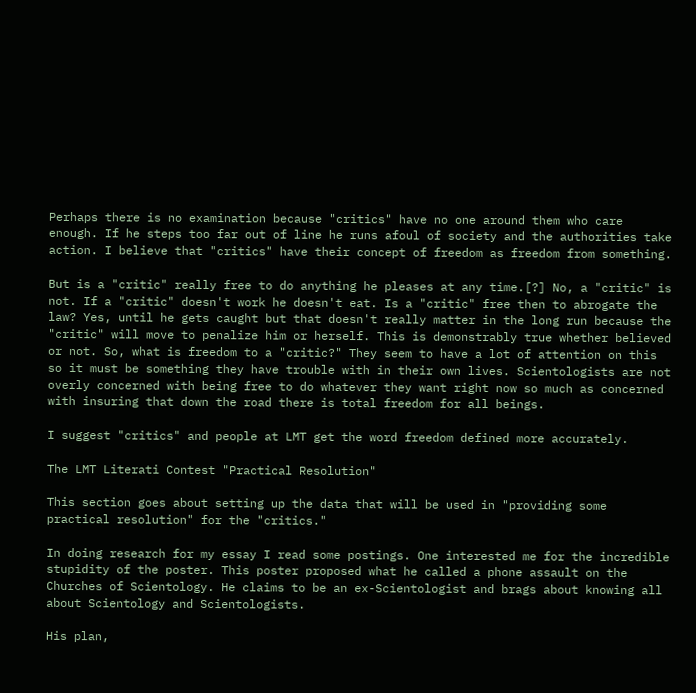Perhaps there is no examination because "critics" have no one around them who care enough. If he steps too far out of line he runs afoul of society and the authorities take action. I believe that "critics" have their concept of freedom as freedom from something.

But is a "critic" really free to do anything he pleases at any time.[?] No, a "critic" is not. If a "critic" doesn't work he doesn't eat. Is a "critic" free then to abrogate the law? Yes, until he gets caught but that doesn't really matter in the long run because the "critic" will move to penalize him or herself. This is demonstrably true whether believed or not. So, what is freedom to a "critic?" They seem to have a lot of attention on this so it must be something they have trouble with in their own lives. Scientologists are not overly concerned with being free to do whatever they want right now so much as concerned with insuring that down the road there is total freedom for all beings.

I suggest "critics" and people at LMT get the word freedom defined more accurately.

The LMT Literati Contest "Practical Resolution"

This section goes about setting up the data that will be used in "providing some practical resolution" for the "critics."

In doing research for my essay I read some postings. One interested me for the incredible stupidity of the poster. This poster proposed what he called a phone assault on the Churches of Scientology. He claims to be an ex-Scientologist and brags about knowing all about Scientology and Scientologists.

His plan,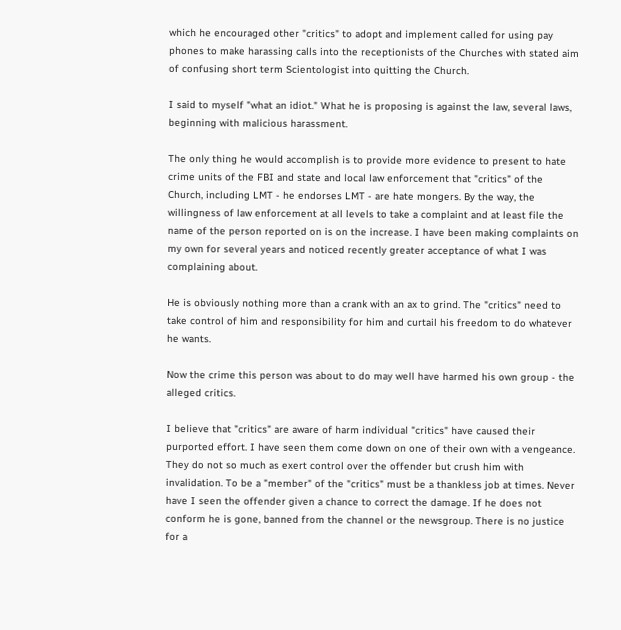which he encouraged other "critics" to adopt and implement called for using pay phones to make harassing calls into the receptionists of the Churches with stated aim of confusing short term Scientologist into quitting the Church.

I said to myself "what an idiot." What he is proposing is against the law, several laws, beginning with malicious harassment.

The only thing he would accomplish is to provide more evidence to present to hate crime units of the FBI and state and local law enforcement that "critics" of the Church, including LMT - he endorses LMT - are hate mongers. By the way, the willingness of law enforcement at all levels to take a complaint and at least file the name of the person reported on is on the increase. I have been making complaints on my own for several years and noticed recently greater acceptance of what I was complaining about.

He is obviously nothing more than a crank with an ax to grind. The "critics" need to take control of him and responsibility for him and curtail his freedom to do whatever he wants.

Now the crime this person was about to do may well have harmed his own group - the alleged critics.

I believe that "critics" are aware of harm individual "critics" have caused their purported effort. I have seen them come down on one of their own with a vengeance. They do not so much as exert control over the offender but crush him with invalidation. To be a "member" of the "critics" must be a thankless job at times. Never have I seen the offender given a chance to correct the damage. If he does not conform he is gone, banned from the channel or the newsgroup. There is no justice for a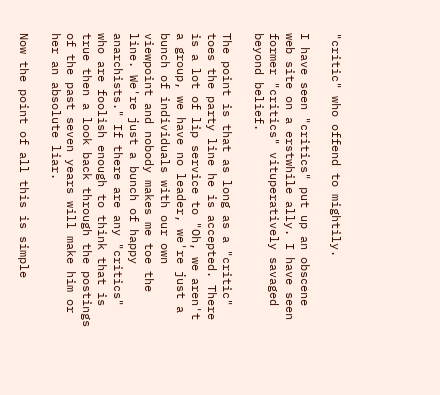"critic" who offend to mightily.

I have seen "critics" put up an obscene web site on a erstwhile ally. I have seen former "critics" vituperatively savaged beyond belief.

The point is that as long as a "critic" toes the party line he is accepted. There is a lot of lip service to "Oh, we aren't a group, we have no leader, we're just a bunch of individuals with our own viewpoint and nobody makes me toe the line. We're just a bunch of happy anarchists." If there are any "critics" who are foolish enough to think that is true then a look back through the postings of the past seven years will make him or her an absolute liar.

Now the point of all this is simple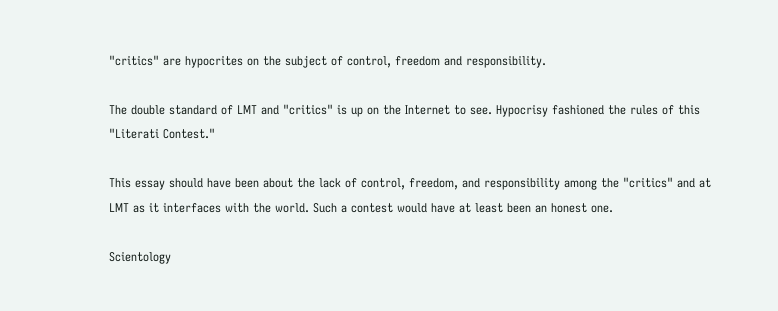"critics" are hypocrites on the subject of control, freedom and responsibility.

The double standard of LMT and "critics" is up on the Internet to see. Hypocrisy fashioned the rules of this "Literati Contest."

This essay should have been about the lack of control, freedom, and responsibility among the "critics" and at LMT as it interfaces with the world. Such a contest would have at least been an honest one.

Scientology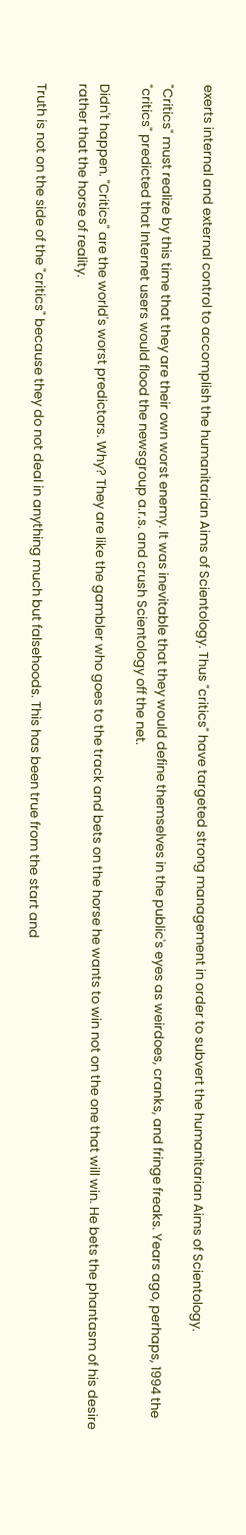exerts internal and external control to accomplish the humanitarian Aims of Scientology. Thus "critics" have targeted strong management in order to subvert the humanitarian Aims of Scientology.

"Critics" must realize by this time that they are their own worst enemy. It was inevitable that they would define themselves in the public's eyes as weirdoes, cranks, and fringe freaks. Years ago, perhaps, 1994 the "critics" predicted that Internet users would flood the newsgroup a.r.s. and crush Scientology off the net.

Didn't happen. "Critics" are the world's worst predictors. Why? They are like the gambler who goes to the track and bets on the horse he wants to win not on the one that will win. He bets the phantasm of his desire rather that the horse of reality.

Truth is not on the side of the "critics" because they do not deal in anything much but falsehoods. This has been true from the start and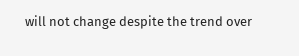will not change despite the trend over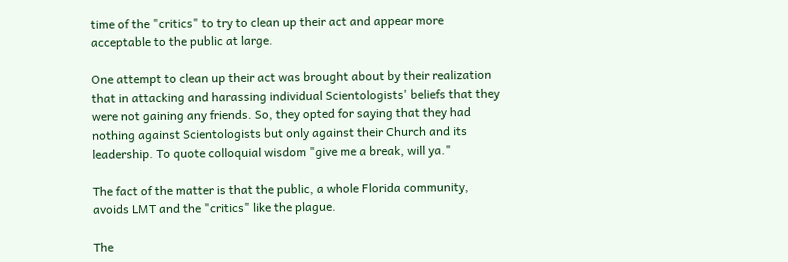time of the "critics" to try to clean up their act and appear more acceptable to the public at large.

One attempt to clean up their act was brought about by their realization that in attacking and harassing individual Scientologists' beliefs that they were not gaining any friends. So, they opted for saying that they had nothing against Scientologists but only against their Church and its leadership. To quote colloquial wisdom "give me a break, will ya."

The fact of the matter is that the public, a whole Florida community, avoids LMT and the "critics" like the plague.

The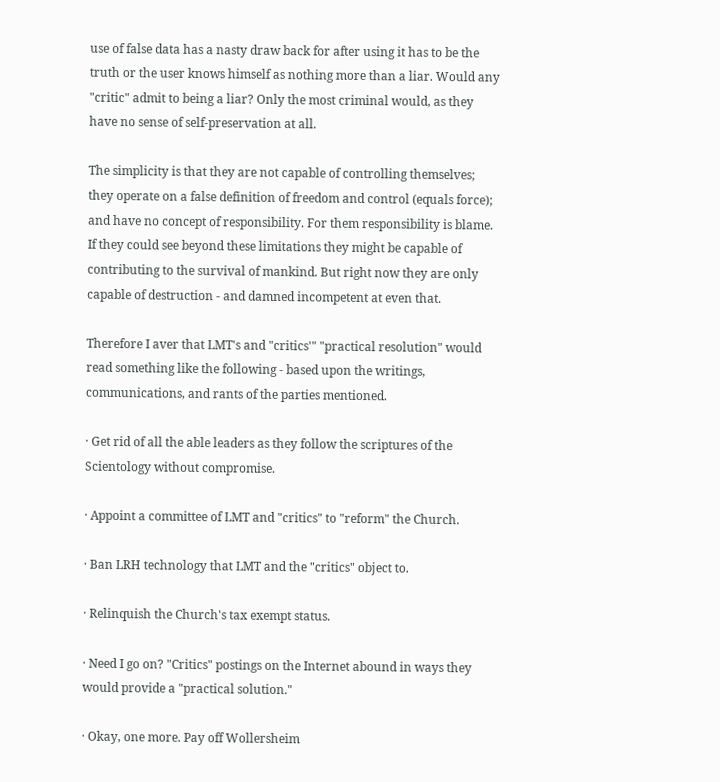use of false data has a nasty draw back for after using it has to be the truth or the user knows himself as nothing more than a liar. Would any "critic" admit to being a liar? Only the most criminal would, as they have no sense of self-preservation at all.

The simplicity is that they are not capable of controlling themselves; they operate on a false definition of freedom and control (equals force); and have no concept of responsibility. For them responsibility is blame. If they could see beyond these limitations they might be capable of contributing to the survival of mankind. But right now they are only capable of destruction - and damned incompetent at even that.

Therefore I aver that LMT's and "critics'" "practical resolution" would read something like the following - based upon the writings, communications, and rants of the parties mentioned.

· Get rid of all the able leaders as they follow the scriptures of the Scientology without compromise.

· Appoint a committee of LMT and "critics" to "reform" the Church.

· Ban LRH technology that LMT and the "critics" object to.

· Relinquish the Church's tax exempt status.

· Need I go on? "Critics" postings on the Internet abound in ways they would provide a "practical solution."

· Okay, one more. Pay off Wollersheim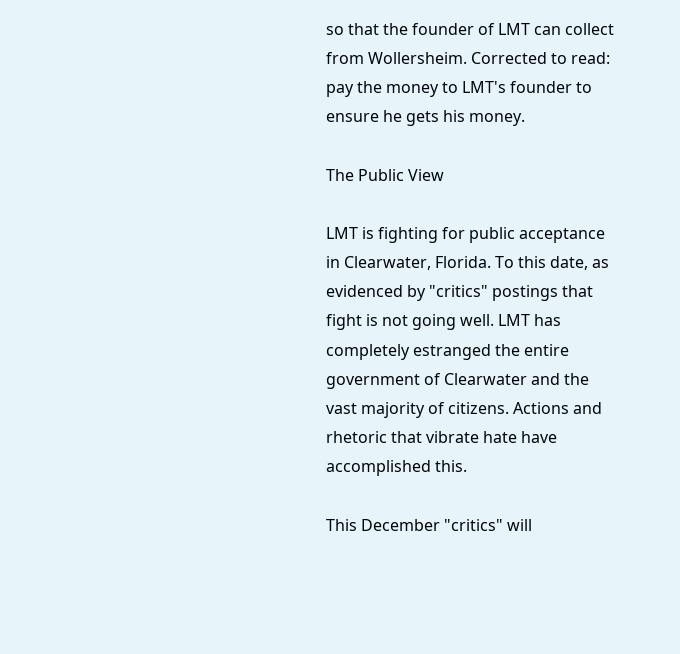so that the founder of LMT can collect from Wollersheim. Corrected to read: pay the money to LMT's founder to ensure he gets his money.

The Public View

LMT is fighting for public acceptance in Clearwater, Florida. To this date, as evidenced by "critics" postings that fight is not going well. LMT has completely estranged the entire government of Clearwater and the vast majority of citizens. Actions and rhetoric that vibrate hate have accomplished this.

This December "critics" will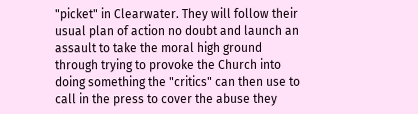"picket" in Clearwater. They will follow their usual plan of action no doubt and launch an assault to take the moral high ground through trying to provoke the Church into doing something the "critics" can then use to call in the press to cover the abuse they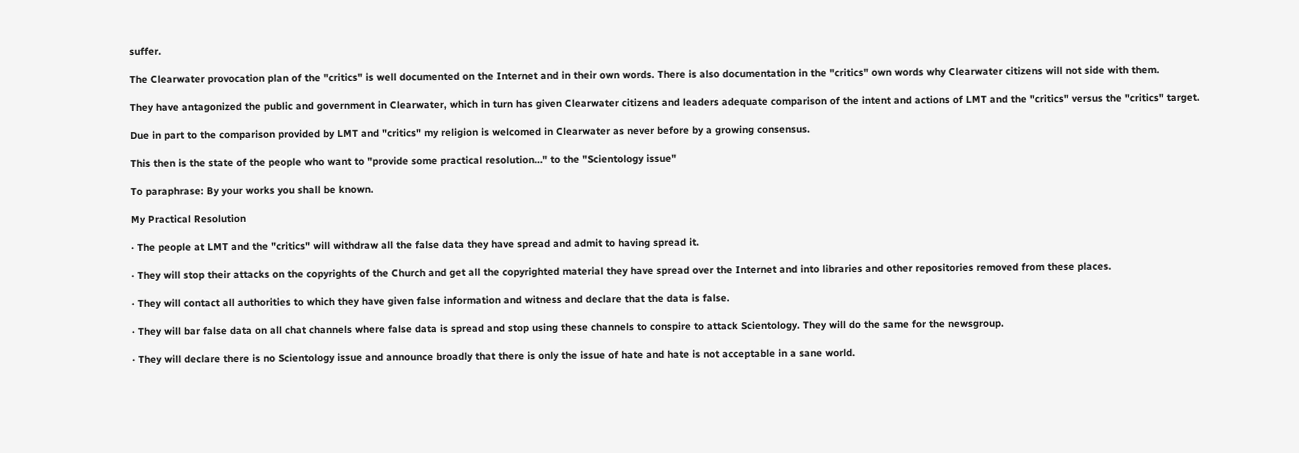suffer.

The Clearwater provocation plan of the "critics" is well documented on the Internet and in their own words. There is also documentation in the "critics" own words why Clearwater citizens will not side with them.

They have antagonized the public and government in Clearwater, which in turn has given Clearwater citizens and leaders adequate comparison of the intent and actions of LMT and the "critics" versus the "critics" target.

Due in part to the comparison provided by LMT and "critics" my religion is welcomed in Clearwater as never before by a growing consensus.

This then is the state of the people who want to "provide some practical resolution…" to the "Scientology issue"

To paraphrase: By your works you shall be known.

My Practical Resolution

· The people at LMT and the "critics" will withdraw all the false data they have spread and admit to having spread it.

· They will stop their attacks on the copyrights of the Church and get all the copyrighted material they have spread over the Internet and into libraries and other repositories removed from these places.

· They will contact all authorities to which they have given false information and witness and declare that the data is false.

· They will bar false data on all chat channels where false data is spread and stop using these channels to conspire to attack Scientology. They will do the same for the newsgroup.

· They will declare there is no Scientology issue and announce broadly that there is only the issue of hate and hate is not acceptable in a sane world.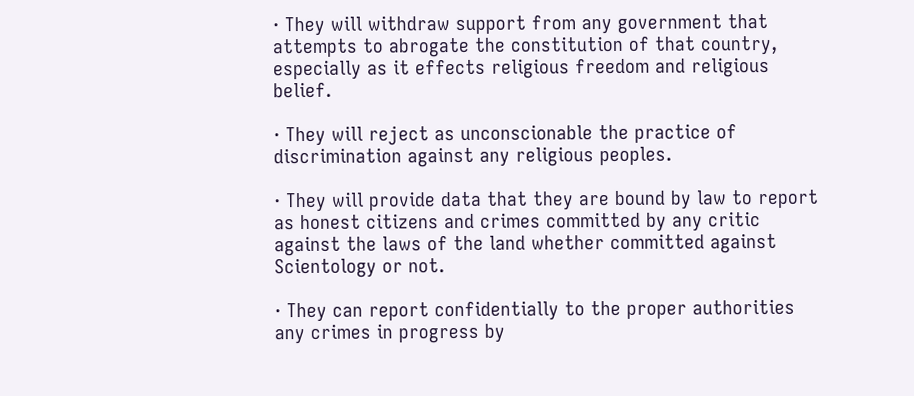· They will withdraw support from any government that attempts to abrogate the constitution of that country, especially as it effects religious freedom and religious belief.

· They will reject as unconscionable the practice of discrimination against any religious peoples.

· They will provide data that they are bound by law to report as honest citizens and crimes committed by any critic against the laws of the land whether committed against Scientology or not.

· They can report confidentially to the proper authorities any crimes in progress by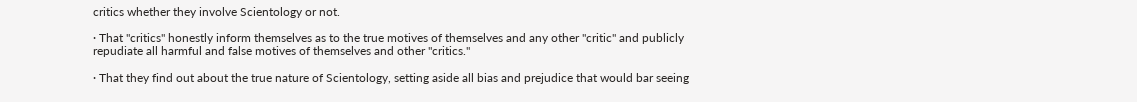critics whether they involve Scientology or not.

· That "critics" honestly inform themselves as to the true motives of themselves and any other "critic" and publicly repudiate all harmful and false motives of themselves and other "critics."

· That they find out about the true nature of Scientology, setting aside all bias and prejudice that would bar seeing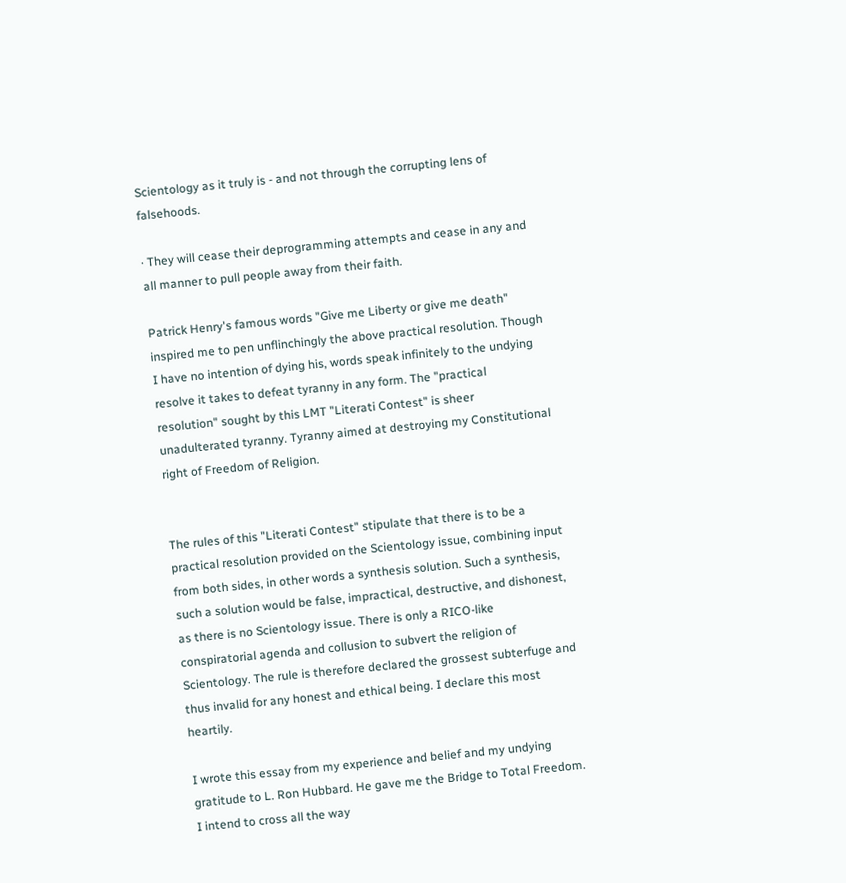Scientology as it truly is - and not through the corrupting lens of falsehoods.

· They will cease their deprogramming attempts and cease in any and all manner to pull people away from their faith.

Patrick Henry's famous words "Give me Liberty or give me death" inspired me to pen unflinchingly the above practical resolution. Though I have no intention of dying his, words speak infinitely to the undying resolve it takes to defeat tyranny in any form. The "practical resolution" sought by this LMT "Literati Contest" is sheer unadulterated tyranny. Tyranny aimed at destroying my Constitutional right of Freedom of Religion.


The rules of this "Literati Contest" stipulate that there is to be a practical resolution provided on the Scientology issue, combining input from both sides, in other words a synthesis solution. Such a synthesis, such a solution would be false, impractical, destructive, and dishonest, as there is no Scientology issue. There is only a RICO-like conspiratorial agenda and collusion to subvert the religion of Scientology. The rule is therefore declared the grossest subterfuge and thus invalid for any honest and ethical being. I declare this most heartily.

I wrote this essay from my experience and belief and my undying gratitude to L. Ron Hubbard. He gave me the Bridge to Total Freedom. I intend to cross all the way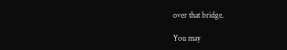over that bridge.

You may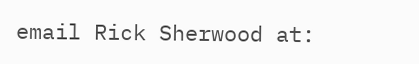email Rick Sherwood at: